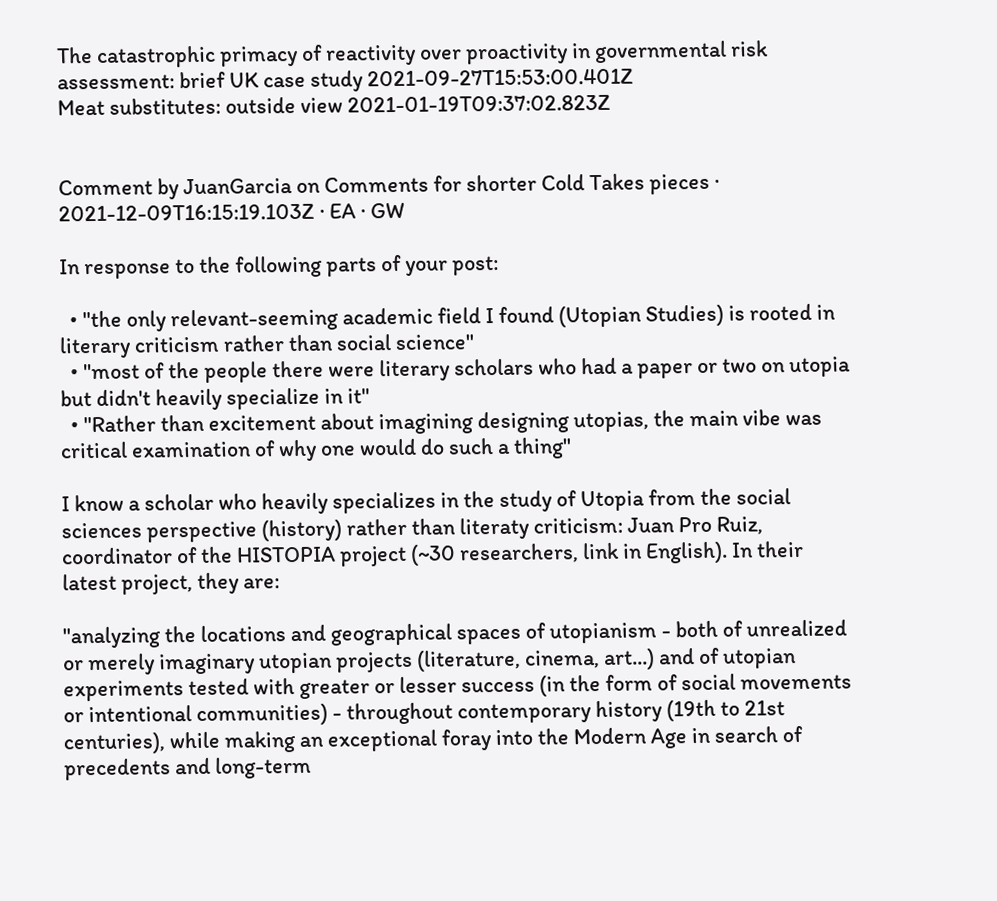The catastrophic primacy of reactivity over proactivity in governmental risk assessment: brief UK case study 2021-09-27T15:53:00.401Z
Meat substitutes: outside view 2021-01-19T09:37:02.823Z


Comment by JuanGarcia on Comments for shorter Cold Takes pieces · 2021-12-09T16:15:19.103Z · EA · GW

In response to the following parts of your post:

  • "the only relevant-seeming academic field I found (Utopian Studies) is rooted in literary criticism rather than social science"
  • "most of the people there were literary scholars who had a paper or two on utopia but didn't heavily specialize in it"
  • "Rather than excitement about imagining designing utopias, the main vibe was critical examination of why one would do such a thing"

I know a scholar who heavily specializes in the study of Utopia from the social sciences perspective (history) rather than literaty criticism: Juan Pro Ruiz, coordinator of the HISTOPIA project (~30 researchers, link in English). In their latest project, they are:

"analyzing the locations and geographical spaces of utopianism - both of unrealized or merely imaginary utopian projects (literature, cinema, art...) and of utopian experiments tested with greater or lesser success (in the form of social movements or intentional communities) - throughout contemporary history (19th to 21st centuries), while making an exceptional foray into the Modern Age in search of precedents and long-term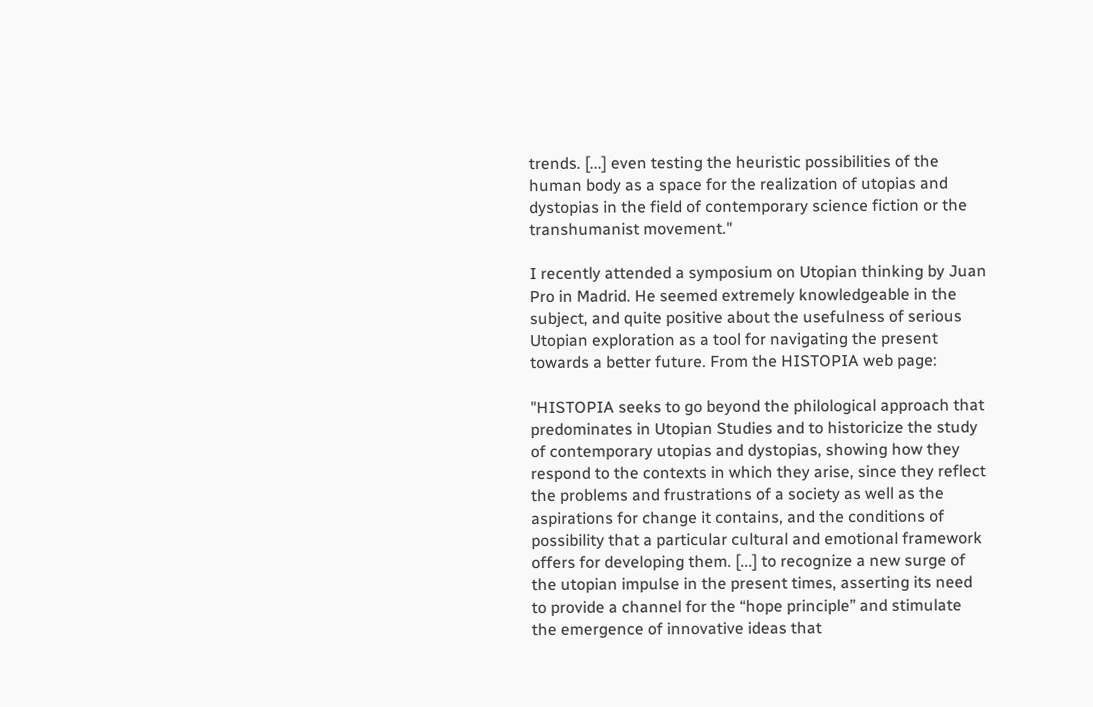trends. [...] even testing the heuristic possibilities of the human body as a space for the realization of utopias and dystopias in the field of contemporary science fiction or the transhumanist movement."

I recently attended a symposium on Utopian thinking by Juan Pro in Madrid. He seemed extremely knowledgeable in the subject, and quite positive about the usefulness of serious Utopian exploration as a tool for navigating the present towards a better future. From the HISTOPIA web page:

"HISTOPIA seeks to go beyond the philological approach that predominates in Utopian Studies and to historicize the study of contemporary utopias and dystopias, showing how they respond to the contexts in which they arise, since they reflect the problems and frustrations of a society as well as the aspirations for change it contains, and the conditions of possibility that a particular cultural and emotional framework offers for developing them. [...] to recognize a new surge of the utopian impulse in the present times, asserting its need to provide a channel for the “hope principle” and stimulate the emergence of innovative ideas that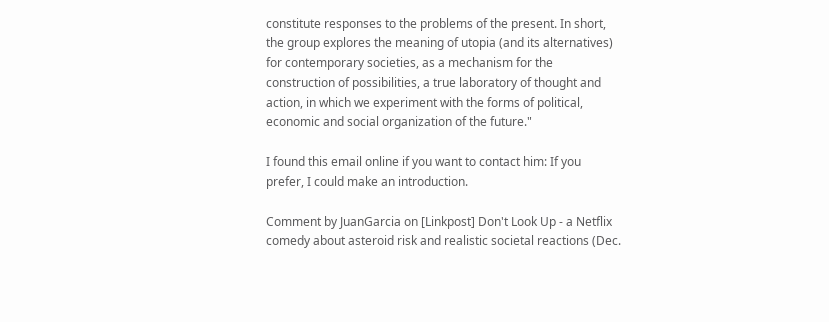constitute responses to the problems of the present. In short, the group explores the meaning of utopia (and its alternatives) for contemporary societies, as a mechanism for the construction of possibilities, a true laboratory of thought and action, in which we experiment with the forms of political, economic and social organization of the future."

I found this email online if you want to contact him: If you prefer, I could make an introduction.

Comment by JuanGarcia on [Linkpost] Don't Look Up - a Netflix comedy about asteroid risk and realistic societal reactions (Dec.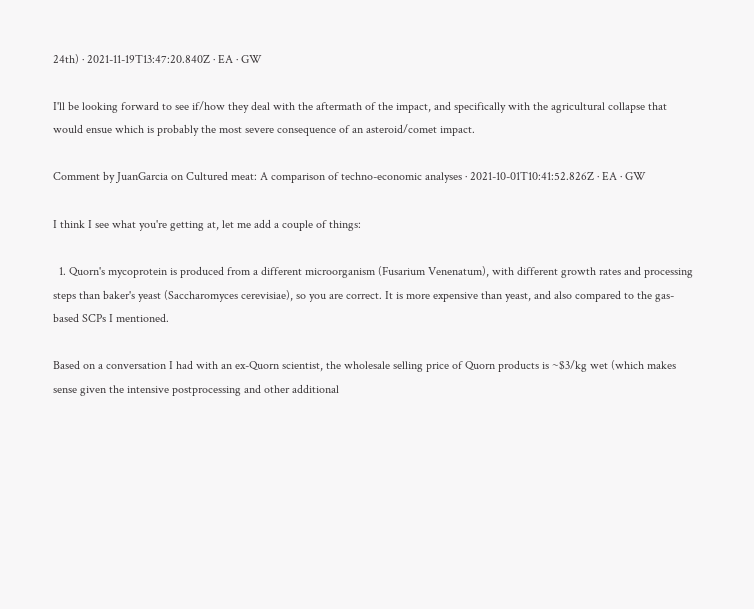24th) · 2021-11-19T13:47:20.840Z · EA · GW

I'll be looking forward to see if/how they deal with the aftermath of the impact, and specifically with the agricultural collapse that would ensue which is probably the most severe consequence of an asteroid/comet impact.

Comment by JuanGarcia on Cultured meat: A comparison of techno-economic analyses · 2021-10-01T10:41:52.826Z · EA · GW

I think I see what you're getting at, let me add a couple of things:

  1. Quorn's mycoprotein is produced from a different microorganism (Fusarium Venenatum), with different growth rates and processing steps than baker's yeast (Saccharomyces cerevisiae), so you are correct. It is more expensive than yeast, and also compared to the gas-based SCPs I mentioned.

Based on a conversation I had with an ex-Quorn scientist, the wholesale selling price of Quorn products is ~$3/kg wet (which makes sense given the intensive postprocessing and other additional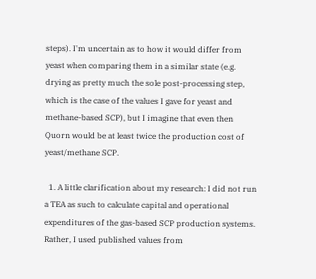steps). I'm uncertain as to how it would differ from yeast when comparing them in a similar state (e.g. drying as pretty much the sole post-processing step, which is the case of the values I gave for yeast and methane-based SCP), but I imagine that even then Quorn would be at least twice the production cost of yeast/methane SCP.

  1. A little clarification about my research: I did not run a TEA as such to calculate capital and operational expenditures of the gas-based SCP production systems. Rather, I used published values from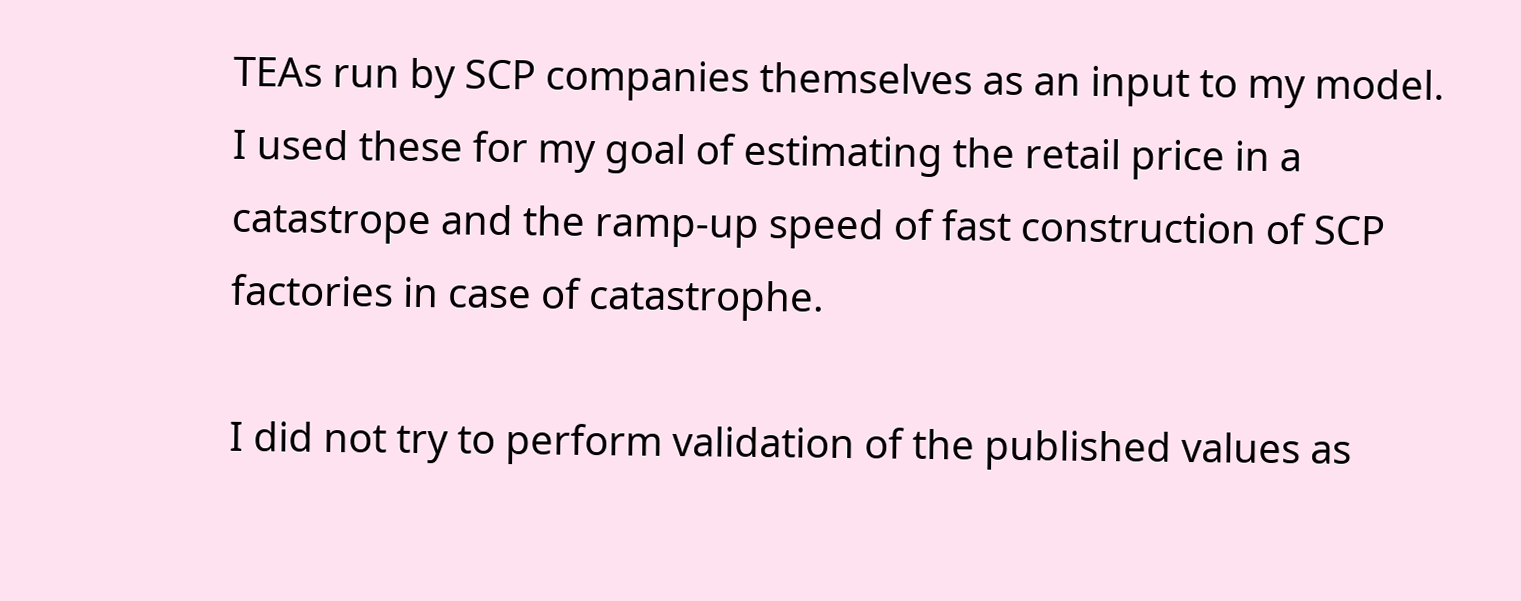TEAs run by SCP companies themselves as an input to my model. I used these for my goal of estimating the retail price in a catastrope and the ramp-up speed of fast construction of SCP factories in case of catastrophe.

I did not try to perform validation of the published values as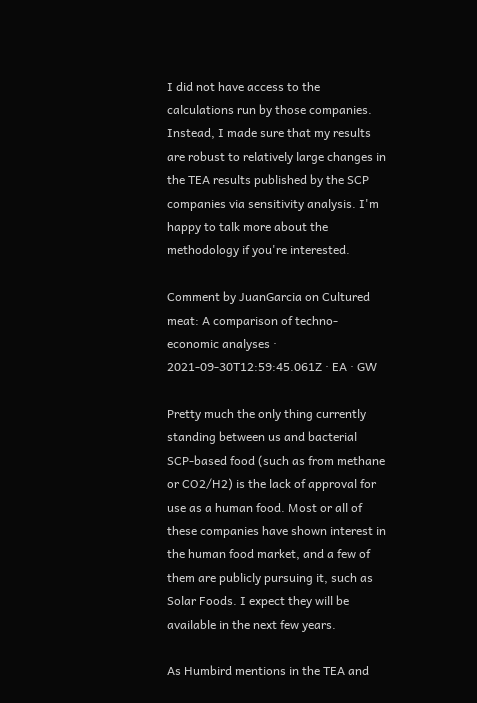I did not have access to the calculations run by those companies. Instead, I made sure that my results are robust to relatively large changes in the TEA results published by the SCP companies via sensitivity analysis. I'm happy to talk more about the methodology if you're interested.

Comment by JuanGarcia on Cultured meat: A comparison of techno-economic analyses · 2021-09-30T12:59:45.061Z · EA · GW

Pretty much the only thing currently standing between us and bacterial SCP-based food (such as from methane or CO2/H2) is the lack of approval for use as a human food. Most or all of these companies have shown interest in the human food market, and a few of them are publicly pursuing it, such as Solar Foods. I expect they will be available in the next few years.

As Humbird mentions in the TEA and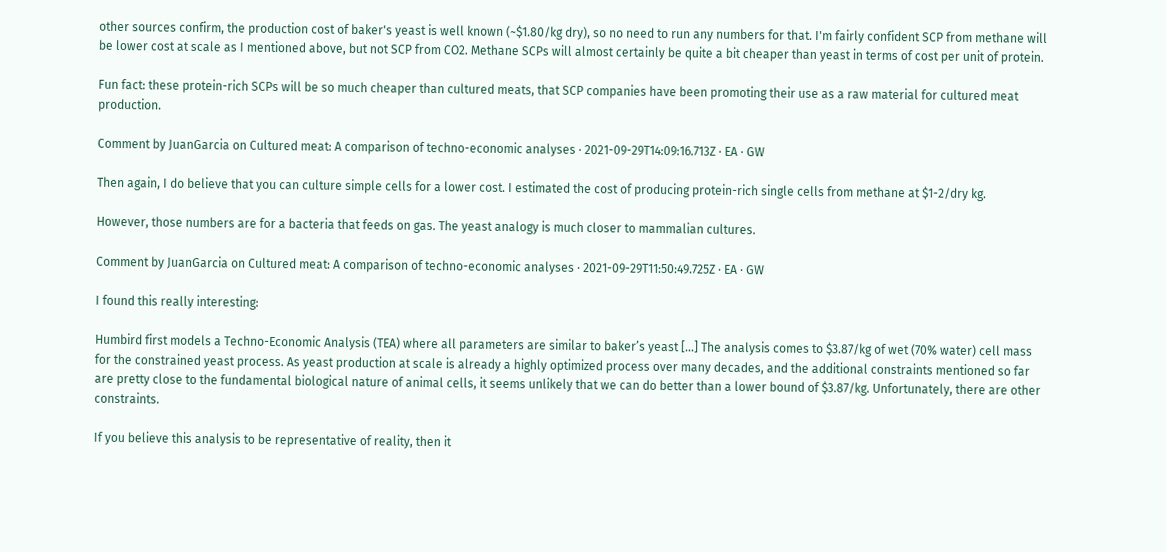other sources confirm, the production cost of baker's yeast is well known (~$1.80/kg dry), so no need to run any numbers for that. I'm fairly confident SCP from methane will be lower cost at scale as I mentioned above, but not SCP from CO2. Methane SCPs will almost certainly be quite a bit cheaper than yeast in terms of cost per unit of protein.

Fun fact: these protein-rich SCPs will be so much cheaper than cultured meats, that SCP companies have been promoting their use as a raw material for cultured meat production.

Comment by JuanGarcia on Cultured meat: A comparison of techno-economic analyses · 2021-09-29T14:09:16.713Z · EA · GW

Then again, I do believe that you can culture simple cells for a lower cost. I estimated the cost of producing protein-rich single cells from methane at $1-2/dry kg.

However, those numbers are for a bacteria that feeds on gas. The yeast analogy is much closer to mammalian cultures.

Comment by JuanGarcia on Cultured meat: A comparison of techno-economic analyses · 2021-09-29T11:50:49.725Z · EA · GW

I found this really interesting:

Humbird first models a Techno-Economic Analysis (TEA) where all parameters are similar to baker’s yeast [...] The analysis comes to $3.87/kg of wet (70% water) cell mass for the constrained yeast process. As yeast production at scale is already a highly optimized process over many decades, and the additional constraints mentioned so far are pretty close to the fundamental biological nature of animal cells, it seems unlikely that we can do better than a lower bound of $3.87/kg. Unfortunately, there are other constraints.

If you believe this analysis to be representative of reality, then it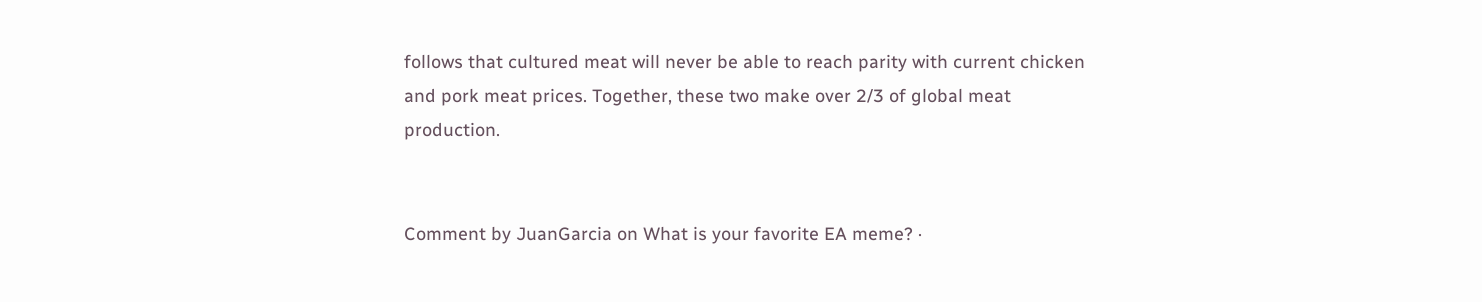follows that cultured meat will never be able to reach parity with current chicken and pork meat prices. Together, these two make over 2/3 of global meat production.


Comment by JuanGarcia on What is your favorite EA meme? ·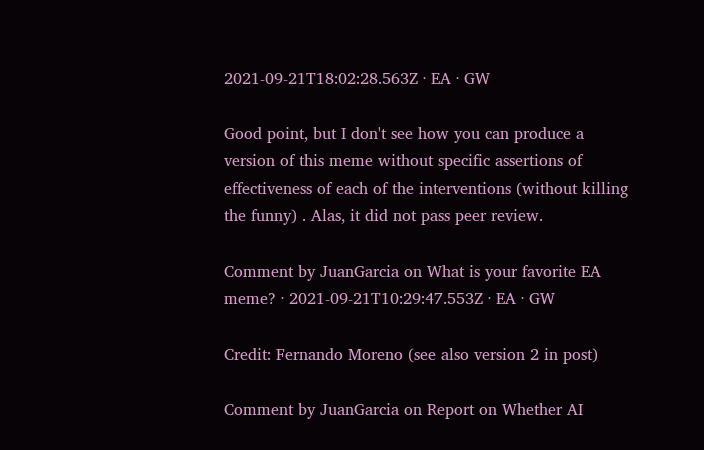2021-09-21T18:02:28.563Z · EA · GW

Good point, but I don't see how you can produce a version of this meme without specific assertions of effectiveness of each of the interventions (without killing the funny) . Alas, it did not pass peer review.

Comment by JuanGarcia on What is your favorite EA meme? · 2021-09-21T10:29:47.553Z · EA · GW

Credit: Fernando Moreno (see also version 2 in post)

Comment by JuanGarcia on Report on Whether AI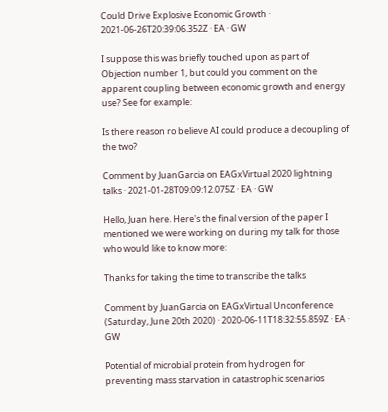Could Drive Explosive Economic Growth · 2021-06-26T20:39:06.352Z · EA · GW

I suppose this was briefly touched upon as part of Objection number 1, but could you comment on the apparent coupling between economic growth and energy use? See for example:

Is there reason ro believe AI could produce a decoupling of the two?

Comment by JuanGarcia on EAGxVirtual 2020 lightning talks · 2021-01-28T09:09:12.075Z · EA · GW

Hello, Juan here. Here's the final version of the paper I mentioned we were working on during my talk for those who would like to know more:

Thanks for taking the time to transcribe the talks

Comment by JuanGarcia on EAGxVirtual Unconference (Saturday, June 20th 2020) · 2020-06-11T18:32:55.859Z · EA · GW

Potential of microbial protein from hydrogen for preventing mass starvation in catastrophic scenarios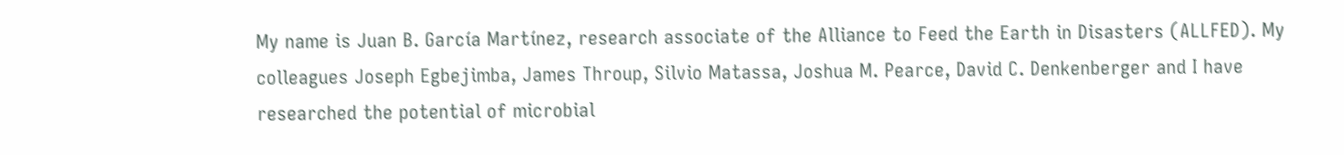My name is Juan B. García Martínez, research associate of the Alliance to Feed the Earth in Disasters (ALLFED). My colleagues Joseph Egbejimba, James Throup, Silvio Matassa, Joshua M. Pearce, David C. Denkenberger and I have researched the potential of microbial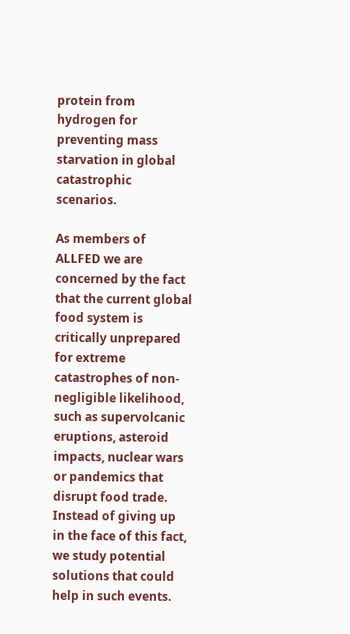protein from hydrogen for preventing mass starvation in global catastrophic scenarios.

As members of ALLFED we are concerned by the fact that the current global food system is critically unprepared for extreme catastrophes of non-negligible likelihood, such as supervolcanic eruptions, asteroid impacts, nuclear wars or pandemics that disrupt food trade. Instead of giving up in the face of this fact, we study potential solutions that could help in such events.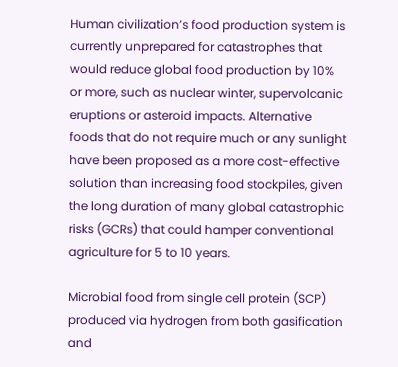Human civilization’s food production system is currently unprepared for catastrophes that would reduce global food production by 10% or more, such as nuclear winter, supervolcanic eruptions or asteroid impacts. Alternative foods that do not require much or any sunlight have been proposed as a more cost-effective solution than increasing food stockpiles, given the long duration of many global catastrophic risks (GCRs) that could hamper conventional agriculture for 5 to 10 years.

Microbial food from single cell protein (SCP) produced via hydrogen from both gasification and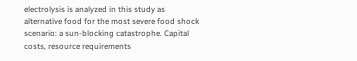electrolysis is analyzed in this study as alternative food for the most severe food shock scenario: a sun-blocking catastrophe. Capital costs, resource requirements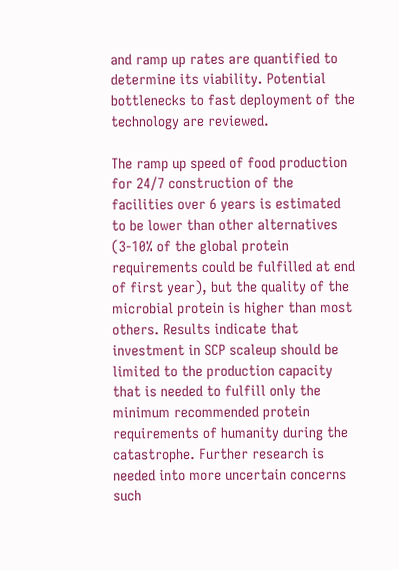and ramp up rates are quantified to determine its viability. Potential bottlenecks to fast deployment of the technology are reviewed.

The ramp up speed of food production for 24/7 construction of the facilities over 6 years is estimated to be lower than other alternatives (3-10% of the global protein requirements could be fulfilled at end of first year), but the quality of the microbial protein is higher than most others. Results indicate that investment in SCP scaleup should be limited to the production capacity that is needed to fulfill only the minimum recommended protein requirements of humanity during the catastrophe. Further research is needed into more uncertain concerns such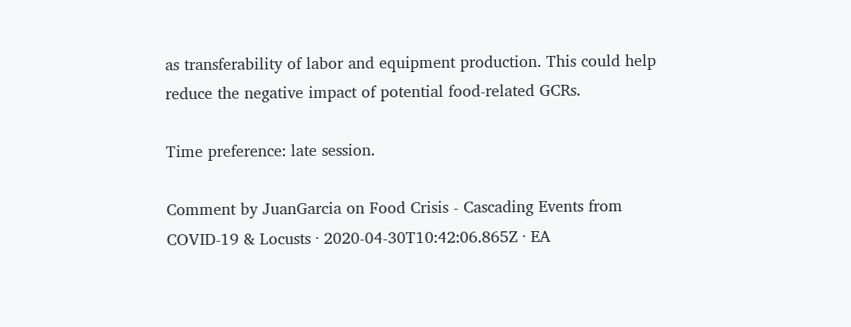as transferability of labor and equipment production. This could help reduce the negative impact of potential food-related GCRs.

Time preference: late session.

Comment by JuanGarcia on Food Crisis - Cascading Events from COVID-19 & Locusts · 2020-04-30T10:42:06.865Z · EA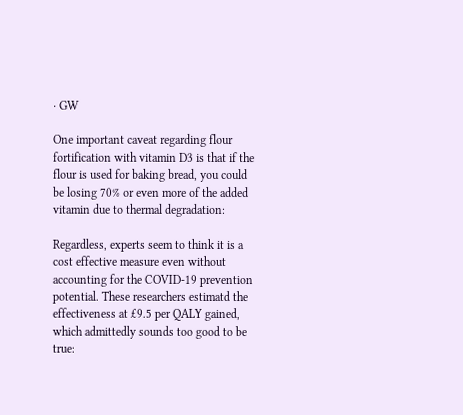· GW

One important caveat regarding flour fortification with vitamin D3 is that if the flour is used for baking bread, you could be losing 70% or even more of the added vitamin due to thermal degradation:

Regardless, experts seem to think it is a cost effective measure even without accounting for the COVID-19 prevention potential. These researchers estimatd the effectiveness at £9.5 per QALY gained, which admittedly sounds too good to be true: